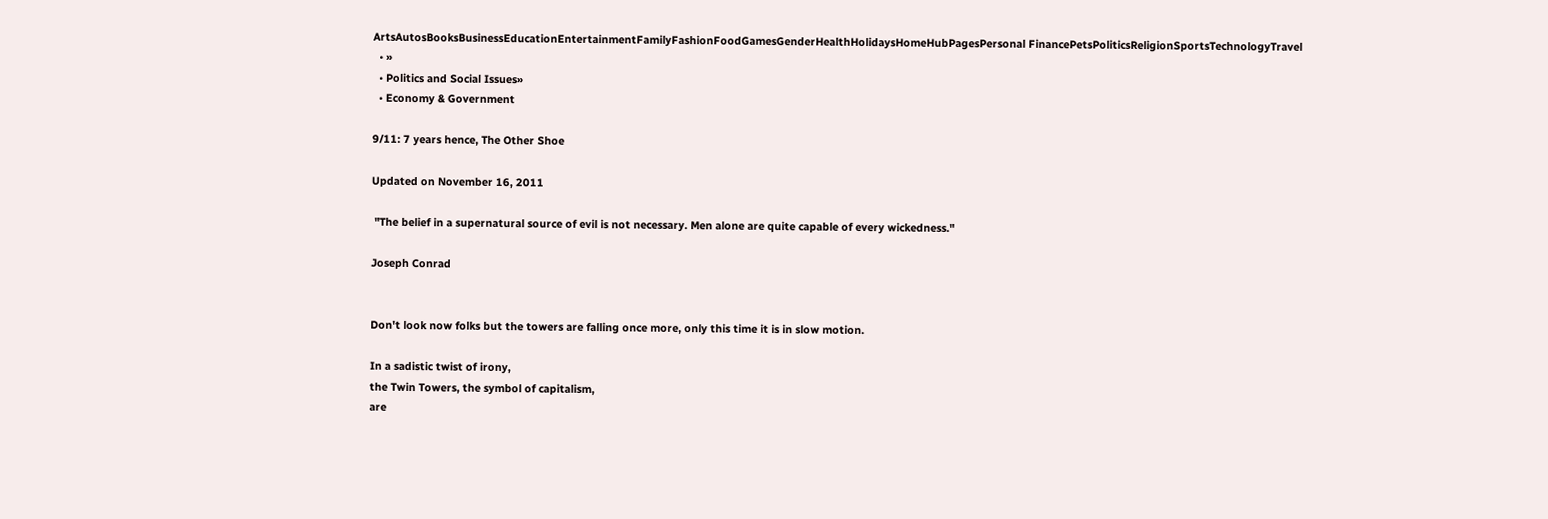ArtsAutosBooksBusinessEducationEntertainmentFamilyFashionFoodGamesGenderHealthHolidaysHomeHubPagesPersonal FinancePetsPoliticsReligionSportsTechnologyTravel
  • »
  • Politics and Social Issues»
  • Economy & Government

9/11: 7 years hence, The Other Shoe

Updated on November 16, 2011

 "The belief in a supernatural source of evil is not necessary. Men alone are quite capable of every wickedness."

Joseph Conrad


Don't look now folks but the towers are falling once more, only this time it is in slow motion.

In a sadistic twist of irony,
the Twin Towers, the symbol of capitalism,
are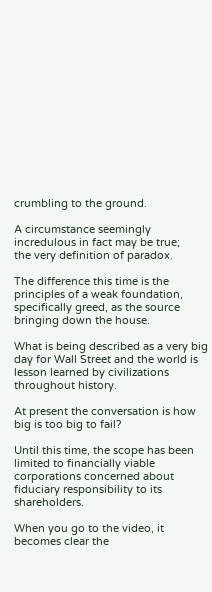crumbling to the ground.

A circumstance seemingly incredulous in fact may be true;
the very definition of paradox.

The difference this time is the principles of a weak foundation, specifically greed, as the source bringing down the house.

What is being described as a very big day for Wall Street and the world is lesson learned by civilizations throughout history.

At present the conversation is how big is too big to fail?

Until this time, the scope has been limited to financially viable corporations concerned about fiduciary responsibility to its shareholders.

When you go to the video, it becomes clear the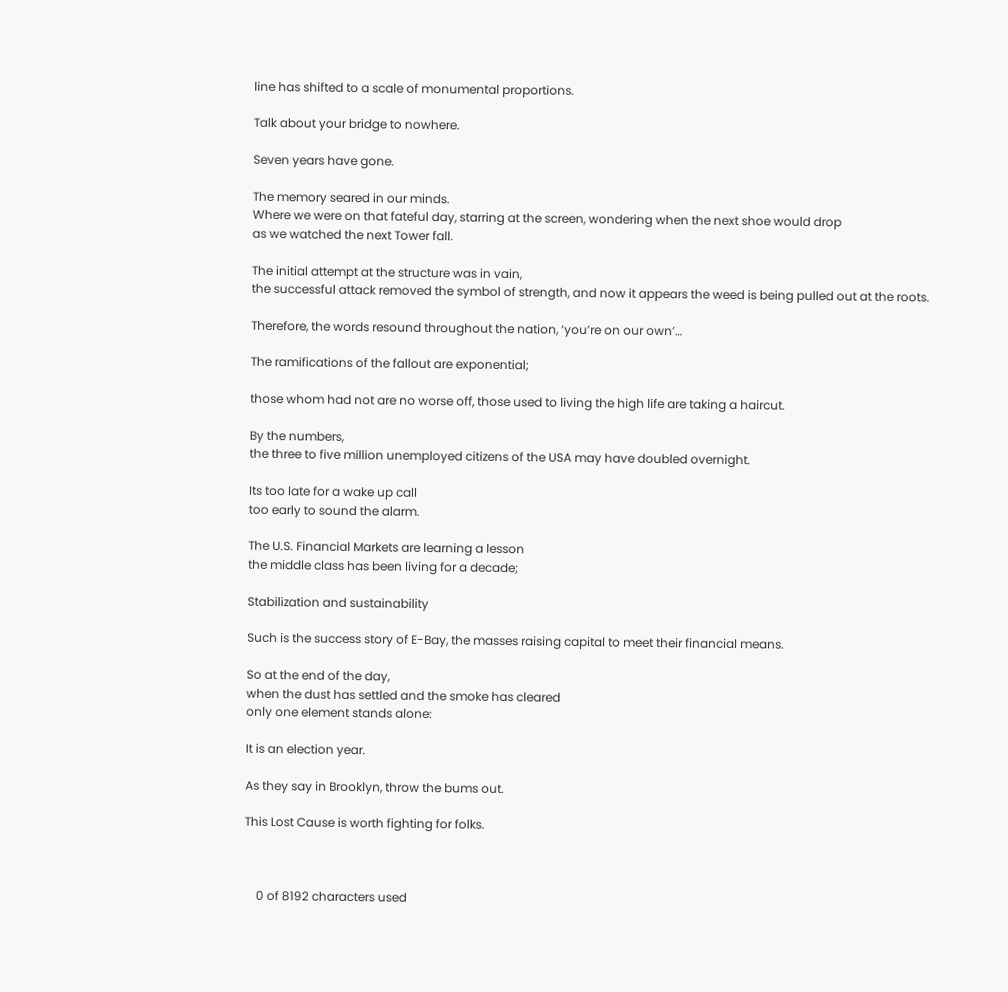line has shifted to a scale of monumental proportions.

Talk about your bridge to nowhere.

Seven years have gone.

The memory seared in our minds.
Where we were on that fateful day, starring at the screen, wondering when the next shoe would drop
as we watched the next Tower fall.

The initial attempt at the structure was in vain,
the successful attack removed the symbol of strength, and now it appears the weed is being pulled out at the roots.

Therefore, the words resound throughout the nation, ‘you’re on our own’…

The ramifications of the fallout are exponential;

those whom had not are no worse off, those used to living the high life are taking a haircut.

By the numbers,
the three to five million unemployed citizens of the USA may have doubled overnight.

Its too late for a wake up call
too early to sound the alarm.

The U.S. Financial Markets are learning a lesson
the middle class has been living for a decade;

Stabilization and sustainability

Such is the success story of E-Bay, the masses raising capital to meet their financial means.

So at the end of the day,
when the dust has settled and the smoke has cleared
only one element stands alone:

It is an election year.

As they say in Brooklyn, throw the bums out.

This Lost Cause is worth fighting for folks.



    0 of 8192 characters used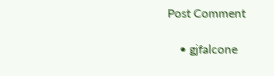Post Comment

    • gjfalcone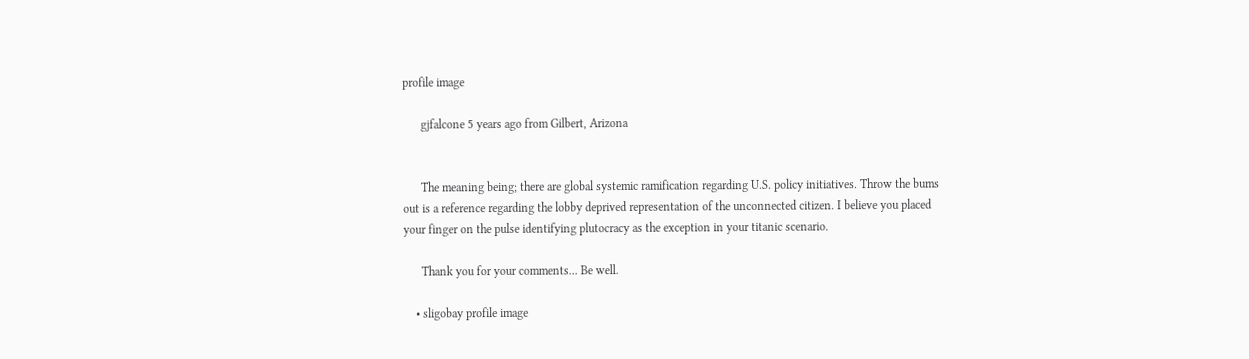profile image

      gjfalcone 5 years ago from Gilbert, Arizona


      The meaning being; there are global systemic ramification regarding U.S. policy initiatives. Throw the bums out is a reference regarding the lobby deprived representation of the unconnected citizen. I believe you placed your finger on the pulse identifying plutocracy as the exception in your titanic scenario.

      Thank you for your comments... Be well.

    • sligobay profile image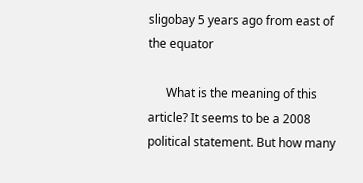sligobay 5 years ago from east of the equator

      What is the meaning of this article? It seems to be a 2008 political statement. But how many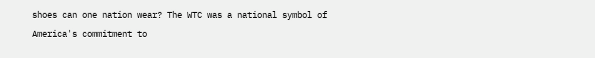shoes can one nation wear? The WTC was a national symbol of America's commitment to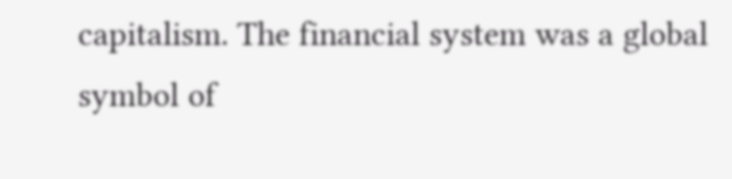capitalism. The financial system was a global symbol of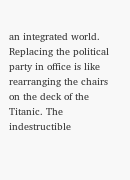an integrated world. Replacing the political party in office is like rearranging the chairs on the deck of the Titanic. The indestructible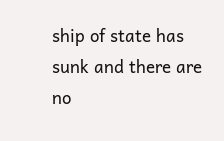ship of state has sunk and there are no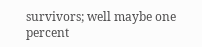survivors; well maybe one percent